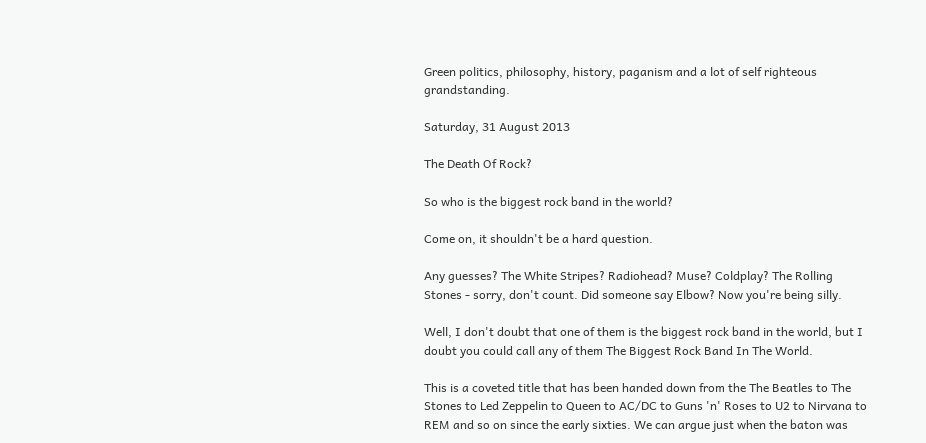Green politics, philosophy, history, paganism and a lot of self righteous grandstanding.

Saturday, 31 August 2013

The Death Of Rock?

So who is the biggest rock band in the world?

Come on, it shouldn't be a hard question.

Any guesses? The White Stripes? Radiohead? Muse? Coldplay? The Rolling Stones - sorry, don't count. Did someone say Elbow? Now you're being silly.

Well, I don't doubt that one of them is the biggest rock band in the world, but I doubt you could call any of them The Biggest Rock Band In The World.

This is a coveted title that has been handed down from the The Beatles to The Stones to Led Zeppelin to Queen to AC/DC to Guns 'n' Roses to U2 to Nirvana to REM and so on since the early sixties. We can argue just when the baton was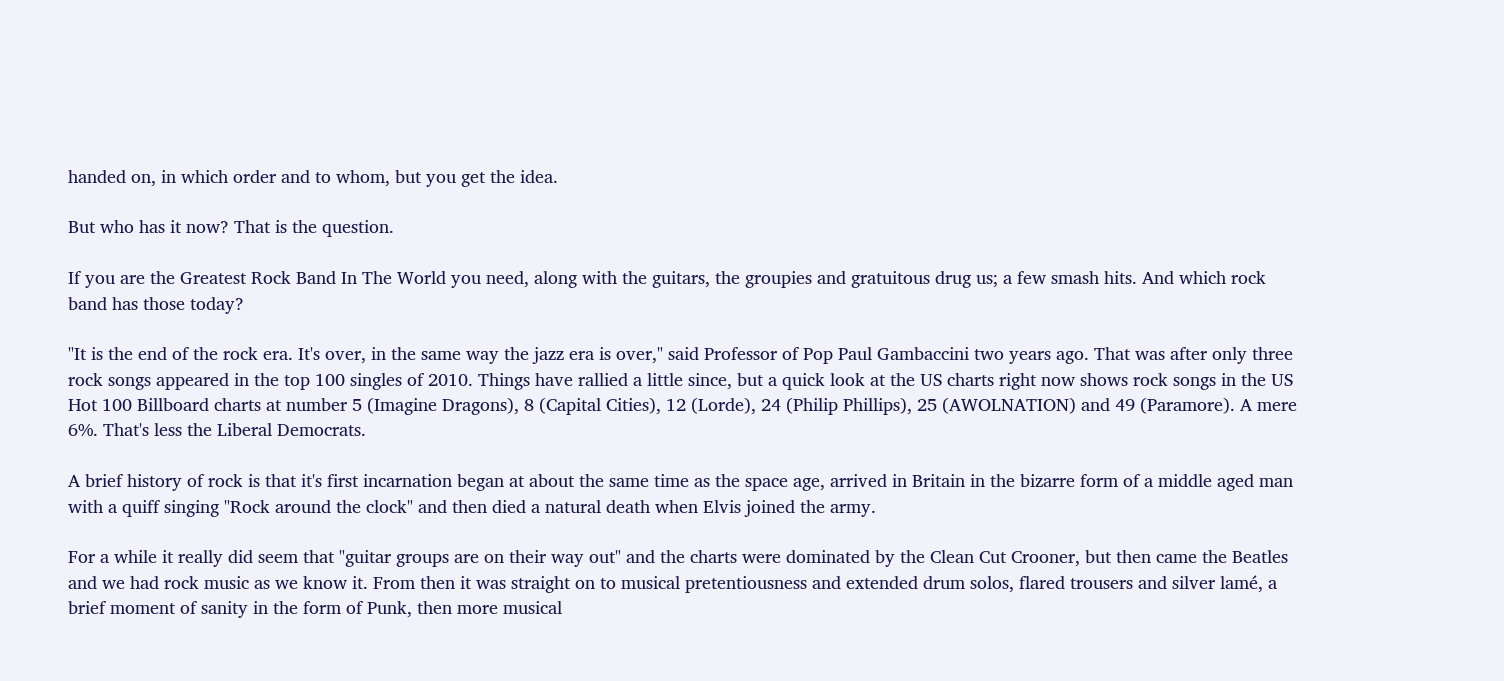handed on, in which order and to whom, but you get the idea.

But who has it now? That is the question.

If you are the Greatest Rock Band In The World you need, along with the guitars, the groupies and gratuitous drug us; a few smash hits. And which rock band has those today?

"It is the end of the rock era. It's over, in the same way the jazz era is over," said Professor of Pop Paul Gambaccini two years ago. That was after only three rock songs appeared in the top 100 singles of 2010. Things have rallied a little since, but a quick look at the US charts right now shows rock songs in the US Hot 100 Billboard charts at number 5 (Imagine Dragons), 8 (Capital Cities), 12 (Lorde), 24 (Philip Phillips), 25 (AWOLNATION) and 49 (Paramore). A mere 6%. That's less the Liberal Democrats.

A brief history of rock is that it's first incarnation began at about the same time as the space age, arrived in Britain in the bizarre form of a middle aged man with a quiff singing "Rock around the clock" and then died a natural death when Elvis joined the army.

For a while it really did seem that "guitar groups are on their way out" and the charts were dominated by the Clean Cut Crooner, but then came the Beatles and we had rock music as we know it. From then it was straight on to musical pretentiousness and extended drum solos, flared trousers and silver lamé, a brief moment of sanity in the form of Punk, then more musical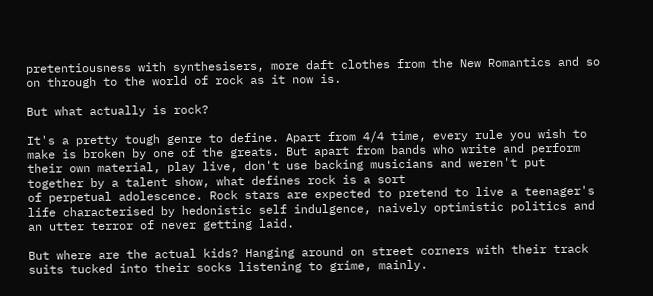pretentiousness with synthesisers, more daft clothes from the New Romantics and so on through to the world of rock as it now is.

But what actually is rock?

It's a pretty tough genre to define. Apart from 4/4 time, every rule you wish to make is broken by one of the greats. But apart from bands who write and perform their own material, play live, don't use backing musicians and weren't put together by a talent show, what defines rock is a sort
of perpetual adolescence. Rock stars are expected to pretend to live a teenager's life characterised by hedonistic self indulgence, naively optimistic politics and an utter terror of never getting laid.

But where are the actual kids? Hanging around on street corners with their track suits tucked into their socks listening to grime, mainly.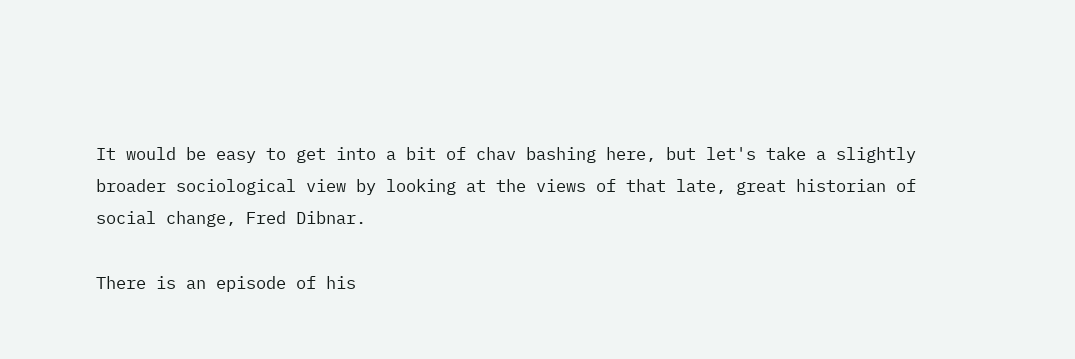It would be easy to get into a bit of chav bashing here, but let's take a slightly broader sociological view by looking at the views of that late, great historian of social change, Fred Dibnar.

There is an episode of his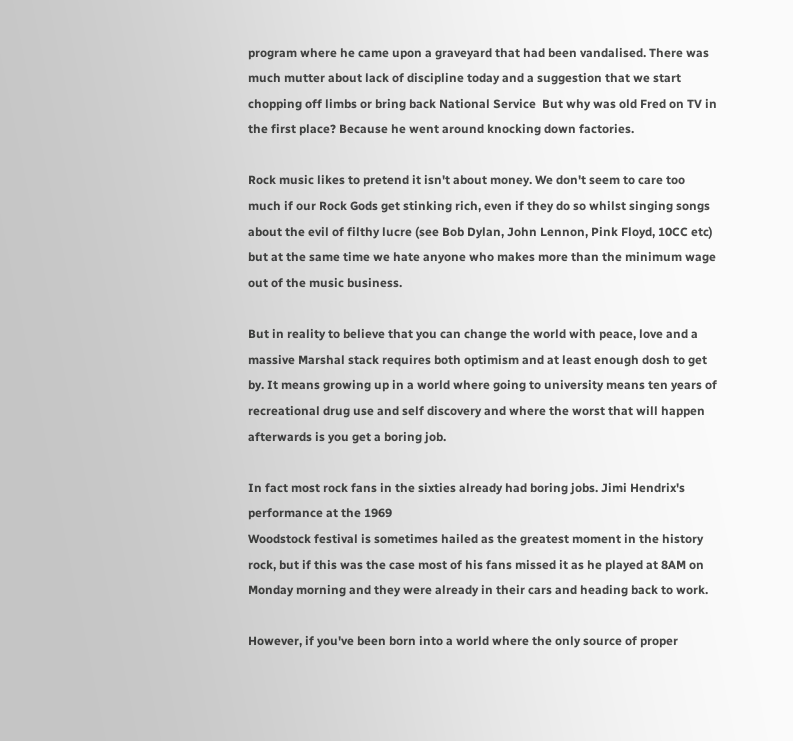program where he came upon a graveyard that had been vandalised. There was much mutter about lack of discipline today and a suggestion that we start chopping off limbs or bring back National Service  But why was old Fred on TV in the first place? Because he went around knocking down factories.

Rock music likes to pretend it isn't about money. We don't seem to care too much if our Rock Gods get stinking rich, even if they do so whilst singing songs about the evil of filthy lucre (see Bob Dylan, John Lennon, Pink Floyd, 10CC etc) but at the same time we hate anyone who makes more than the minimum wage out of the music business.

But in reality to believe that you can change the world with peace, love and a massive Marshal stack requires both optimism and at least enough dosh to get by. It means growing up in a world where going to university means ten years of recreational drug use and self discovery and where the worst that will happen afterwards is you get a boring job.

In fact most rock fans in the sixties already had boring jobs. Jimi Hendrix's performance at the 1969
Woodstock festival is sometimes hailed as the greatest moment in the history rock, but if this was the case most of his fans missed it as he played at 8AM on Monday morning and they were already in their cars and heading back to work.

However, if you've been born into a world where the only source of proper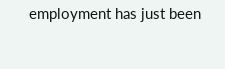employment has just been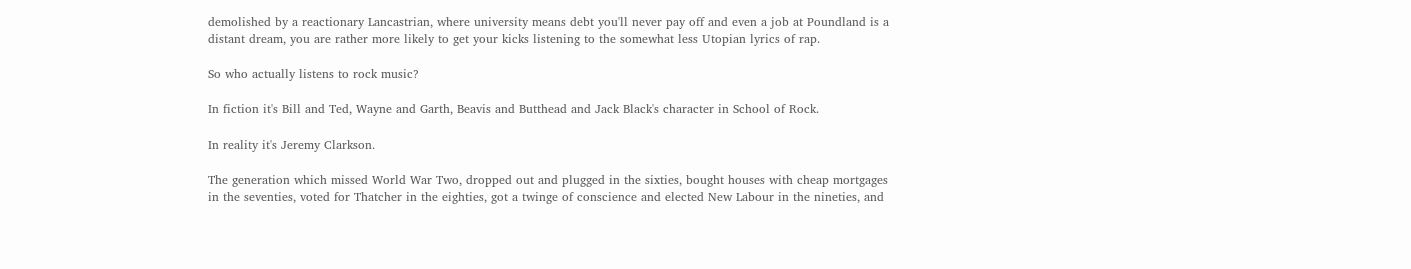demolished by a reactionary Lancastrian, where university means debt you'll never pay off and even a job at Poundland is a distant dream, you are rather more likely to get your kicks listening to the somewhat less Utopian lyrics of rap.

So who actually listens to rock music?

In fiction it's Bill and Ted, Wayne and Garth, Beavis and Butthead and Jack Black's character in School of Rock.

In reality it's Jeremy Clarkson.

The generation which missed World War Two, dropped out and plugged in the sixties, bought houses with cheap mortgages in the seventies, voted for Thatcher in the eighties, got a twinge of conscience and elected New Labour in the nineties, and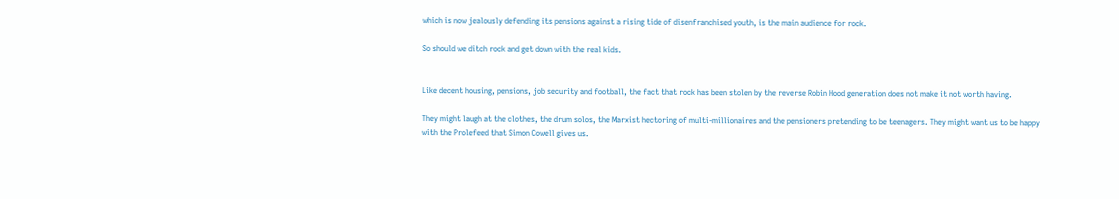which is now jealously defending its pensions against a rising tide of disenfranchised youth, is the main audience for rock.

So should we ditch rock and get down with the real kids.


Like decent housing, pensions, job security and football, the fact that rock has been stolen by the reverse Robin Hood generation does not make it not worth having.

They might laugh at the clothes, the drum solos, the Marxist hectoring of multi-millionaires and the pensioners pretending to be teenagers. They might want us to be happy with the Prolefeed that Simon Cowell gives us.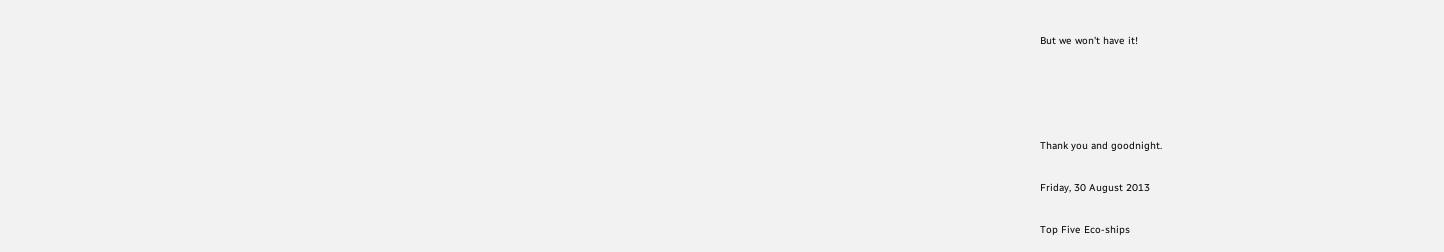But we won't have it!




Thank you and goodnight.

Friday, 30 August 2013

Top Five Eco-ships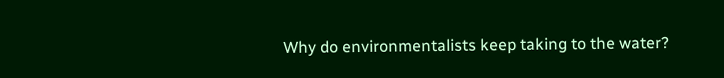Why do environmentalists keep taking to the water?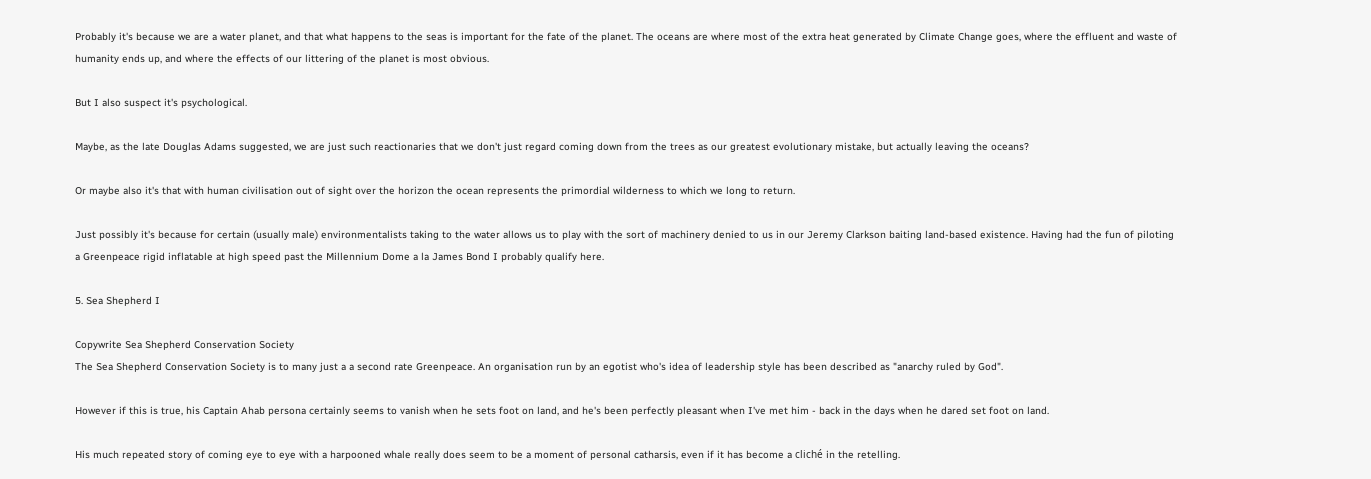Probably it's because we are a water planet, and that what happens to the seas is important for the fate of the planet. The oceans are where most of the extra heat generated by Climate Change goes, where the effluent and waste of humanity ends up, and where the effects of our littering of the planet is most obvious.

But I also suspect it's psychological.

Maybe, as the late Douglas Adams suggested, we are just such reactionaries that we don't just regard coming down from the trees as our greatest evolutionary mistake, but actually leaving the oceans?

Or maybe also it's that with human civilisation out of sight over the horizon the ocean represents the primordial wilderness to which we long to return.

Just possibly it's because for certain (usually male) environmentalists taking to the water allows us to play with the sort of machinery denied to us in our Jeremy Clarkson baiting land-based existence. Having had the fun of piloting a Greenpeace rigid inflatable at high speed past the Millennium Dome a la James Bond I probably qualify here.

5. Sea Shepherd I

Copywrite Sea Shepherd Conservation Society
The Sea Shepherd Conservation Society is to many just a a second rate Greenpeace. An organisation run by an egotist who's idea of leadership style has been described as "anarchy ruled by God".

However if this is true, his Captain Ahab persona certainly seems to vanish when he sets foot on land, and he's been perfectly pleasant when I've met him - back in the days when he dared set foot on land.

His much repeated story of coming eye to eye with a harpooned whale really does seem to be a moment of personal catharsis, even if it has become a cliché in the retelling.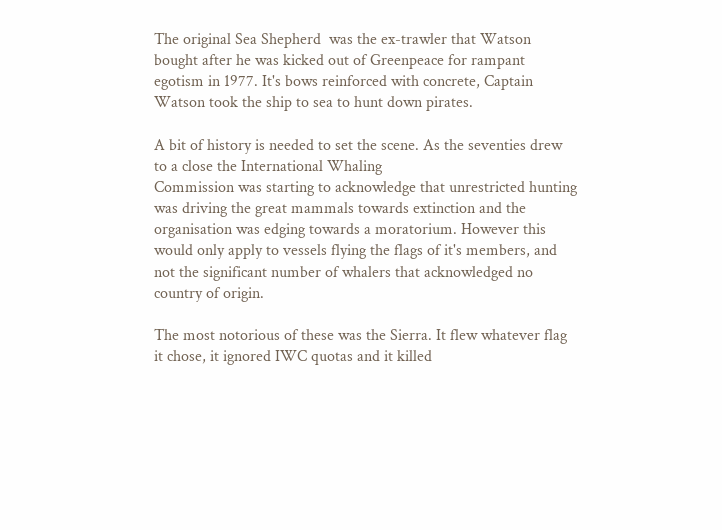The original Sea Shepherd  was the ex-trawler that Watson bought after he was kicked out of Greenpeace for rampant egotism in 1977. It's bows reinforced with concrete, Captain Watson took the ship to sea to hunt down pirates.

A bit of history is needed to set the scene. As the seventies drew to a close the International Whaling
Commission was starting to acknowledge that unrestricted hunting was driving the great mammals towards extinction and the organisation was edging towards a moratorium. However this would only apply to vessels flying the flags of it's members, and not the significant number of whalers that acknowledged no country of origin.

The most notorious of these was the Sierra. It flew whatever flag it chose, it ignored IWC quotas and it killed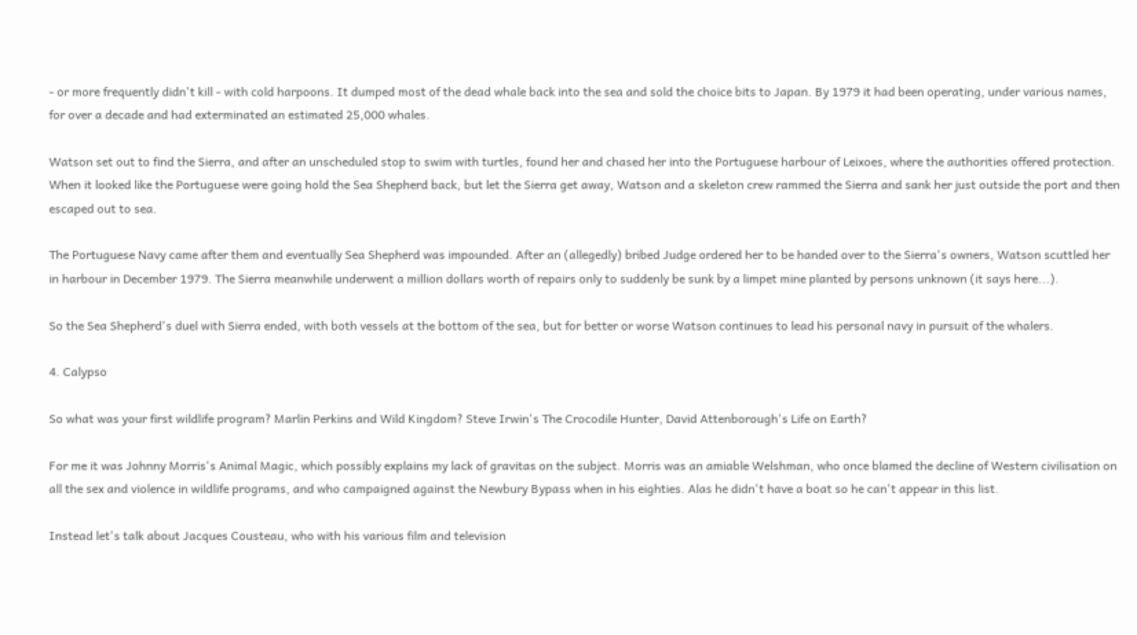- or more frequently didn't kill - with cold harpoons. It dumped most of the dead whale back into the sea and sold the choice bits to Japan. By 1979 it had been operating, under various names, for over a decade and had exterminated an estimated 25,000 whales.

Watson set out to find the Sierra, and after an unscheduled stop to swim with turtles, found her and chased her into the Portuguese harbour of Leixoes, where the authorities offered protection. When it looked like the Portuguese were going hold the Sea Shepherd back, but let the Sierra get away, Watson and a skeleton crew rammed the Sierra and sank her just outside the port and then escaped out to sea.

The Portuguese Navy came after them and eventually Sea Shepherd was impounded. After an (allegedly) bribed Judge ordered her to be handed over to the Sierra's owners, Watson scuttled her in harbour in December 1979. The Sierra meanwhile underwent a million dollars worth of repairs only to suddenly be sunk by a limpet mine planted by persons unknown (it says here...).

So the Sea Shepherd's duel with Sierra ended, with both vessels at the bottom of the sea, but for better or worse Watson continues to lead his personal navy in pursuit of the whalers.

4. Calypso

So what was your first wildlife program? Marlin Perkins and Wild Kingdom? Steve Irwin's The Crocodile Hunter, David Attenborough's Life on Earth?

For me it was Johnny Morris's Animal Magic, which possibly explains my lack of gravitas on the subject. Morris was an amiable Welshman, who once blamed the decline of Western civilisation on all the sex and violence in wildlife programs, and who campaigned against the Newbury Bypass when in his eighties. Alas he didn't have a boat so he can't appear in this list.

Instead let's talk about Jacques Cousteau, who with his various film and television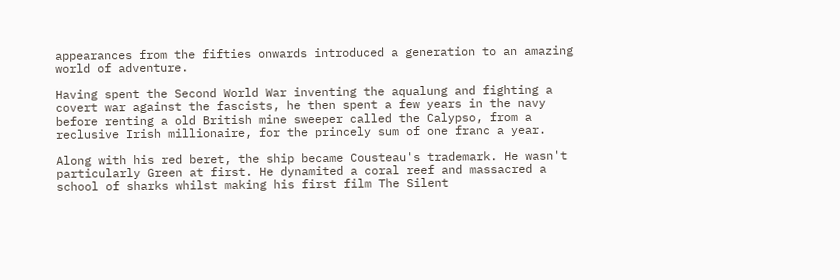appearances from the fifties onwards introduced a generation to an amazing world of adventure.

Having spent the Second World War inventing the aqualung and fighting a covert war against the fascists, he then spent a few years in the navy before renting a old British mine sweeper called the Calypso, from a reclusive Irish millionaire, for the princely sum of one franc a year.

Along with his red beret, the ship became Cousteau's trademark. He wasn't particularly Green at first. He dynamited a coral reef and massacred a school of sharks whilst making his first film The Silent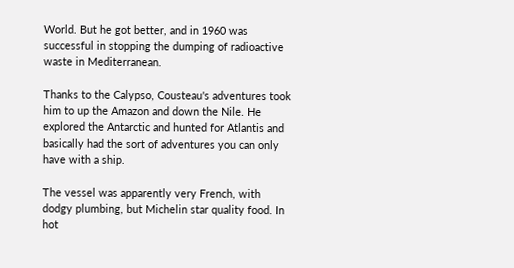World. But he got better, and in 1960 was successful in stopping the dumping of radioactive waste in Mediterranean.

Thanks to the Calypso, Cousteau's adventures took him to up the Amazon and down the Nile. He explored the Antarctic and hunted for Atlantis and basically had the sort of adventures you can only have with a ship.

The vessel was apparently very French, with dodgy plumbing, but Michelin star quality food. In hot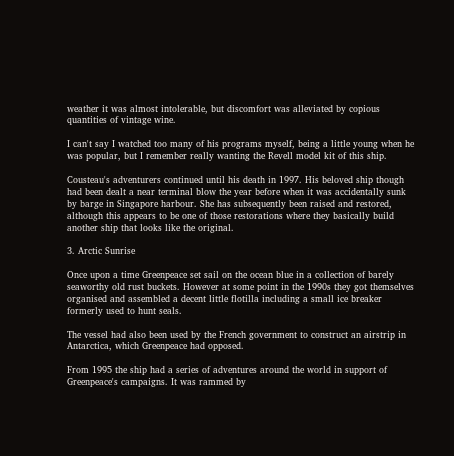weather it was almost intolerable, but discomfort was alleviated by copious quantities of vintage wine.

I can't say I watched too many of his programs myself, being a little young when he was popular, but I remember really wanting the Revell model kit of this ship.

Cousteau's adventurers continued until his death in 1997. His beloved ship though had been dealt a near terminal blow the year before when it was accidentally sunk by barge in Singapore harbour. She has subsequently been raised and restored, although this appears to be one of those restorations where they basically build another ship that looks like the original.

3. Arctic Sunrise

Once upon a time Greenpeace set sail on the ocean blue in a collection of barely seaworthy old rust buckets. However at some point in the 1990s they got themselves organised and assembled a decent little flotilla including a small ice breaker formerly used to hunt seals.

The vessel had also been used by the French government to construct an airstrip in Antarctica, which Greenpeace had opposed.

From 1995 the ship had a series of adventures around the world in support of Greenpeace's campaigns. It was rammed by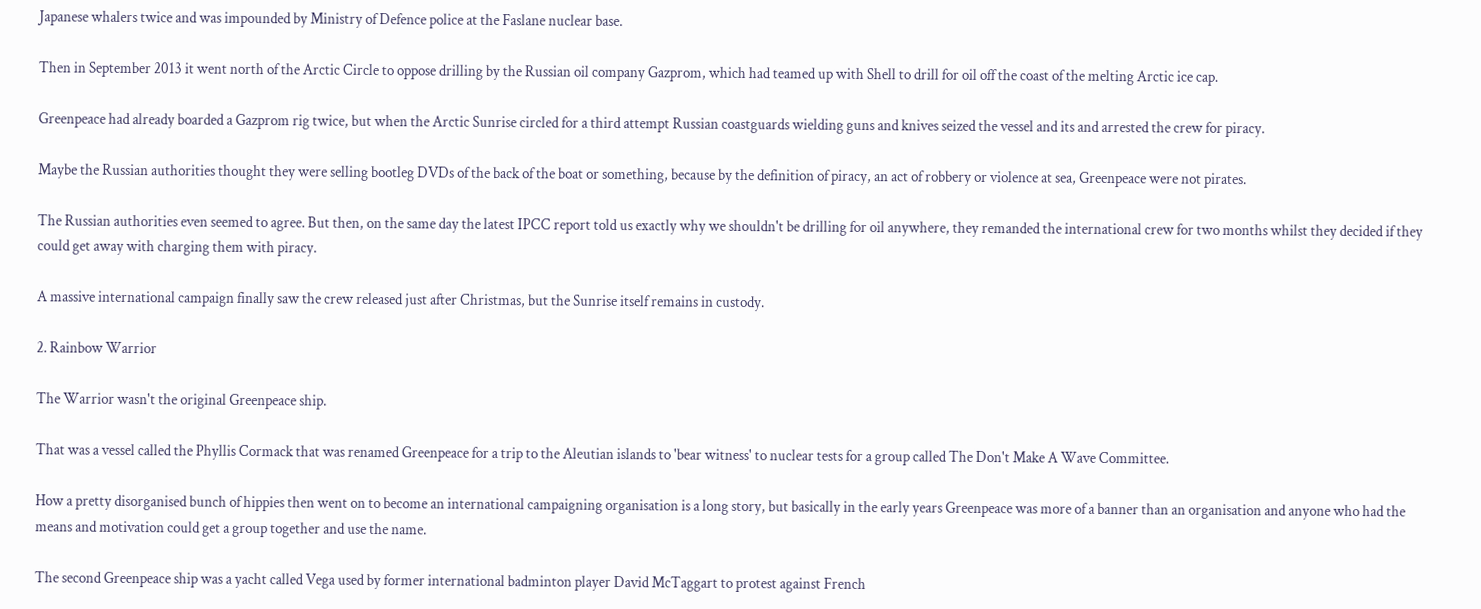Japanese whalers twice and was impounded by Ministry of Defence police at the Faslane nuclear base.

Then in September 2013 it went north of the Arctic Circle to oppose drilling by the Russian oil company Gazprom, which had teamed up with Shell to drill for oil off the coast of the melting Arctic ice cap.

Greenpeace had already boarded a Gazprom rig twice, but when the Arctic Sunrise circled for a third attempt Russian coastguards wielding guns and knives seized the vessel and its and arrested the crew for piracy.

Maybe the Russian authorities thought they were selling bootleg DVDs of the back of the boat or something, because by the definition of piracy, an act of robbery or violence at sea, Greenpeace were not pirates.

The Russian authorities even seemed to agree. But then, on the same day the latest IPCC report told us exactly why we shouldn't be drilling for oil anywhere, they remanded the international crew for two months whilst they decided if they could get away with charging them with piracy.

A massive international campaign finally saw the crew released just after Christmas, but the Sunrise itself remains in custody.

2. Rainbow Warrior

The Warrior wasn't the original Greenpeace ship.

That was a vessel called the Phyllis Cormack that was renamed Greenpeace for a trip to the Aleutian islands to 'bear witness' to nuclear tests for a group called The Don't Make A Wave Committee.

How a pretty disorganised bunch of hippies then went on to become an international campaigning organisation is a long story, but basically in the early years Greenpeace was more of a banner than an organisation and anyone who had the means and motivation could get a group together and use the name.

The second Greenpeace ship was a yacht called Vega used by former international badminton player David McTaggart to protest against French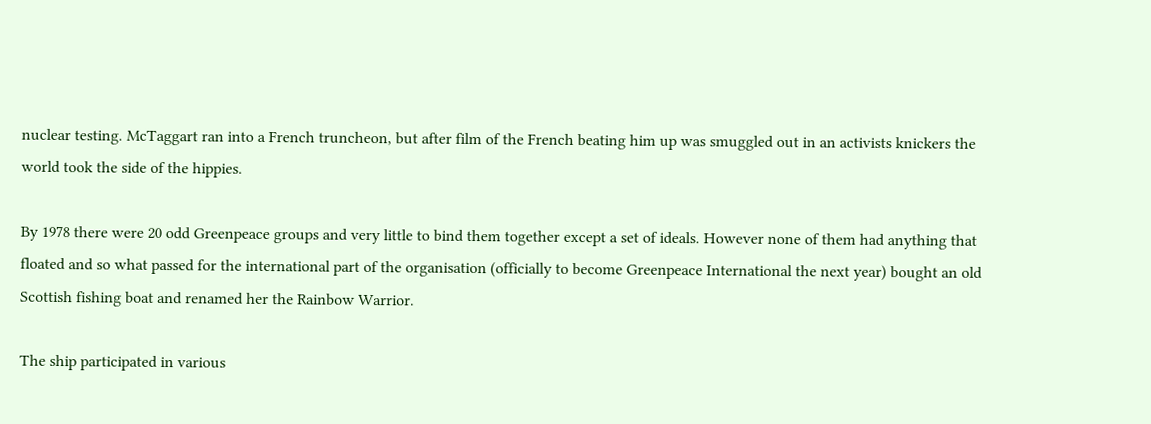nuclear testing. McTaggart ran into a French truncheon, but after film of the French beating him up was smuggled out in an activists knickers the world took the side of the hippies.

By 1978 there were 20 odd Greenpeace groups and very little to bind them together except a set of ideals. However none of them had anything that floated and so what passed for the international part of the organisation (officially to become Greenpeace International the next year) bought an old Scottish fishing boat and renamed her the Rainbow Warrior.

The ship participated in various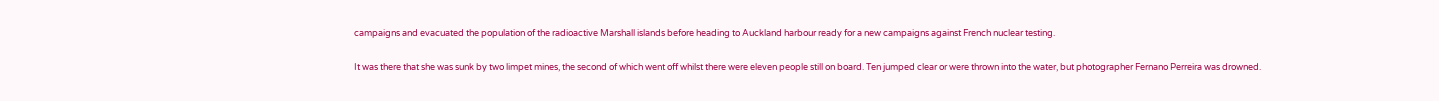campaigns and evacuated the population of the radioactive Marshall islands before heading to Auckland harbour ready for a new campaigns against French nuclear testing.

It was there that she was sunk by two limpet mines, the second of which went off whilst there were eleven people still on board. Ten jumped clear or were thrown into the water, but photographer Fernano Perreira was drowned.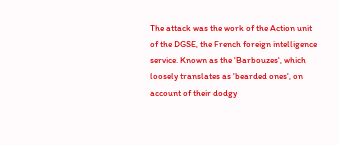The attack was the work of the Action unit of the DGSE, the French foreign intelligence service. Known as the 'Barbouzes', which loosely translates as 'bearded ones', on account of their dodgy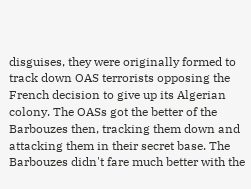disguises, they were originally formed to track down OAS terrorists opposing the French decision to give up its Algerian colony. The OASs got the better of the Barbouzes then, tracking them down and attacking them in their secret base. The Barbouzes didn't fare much better with the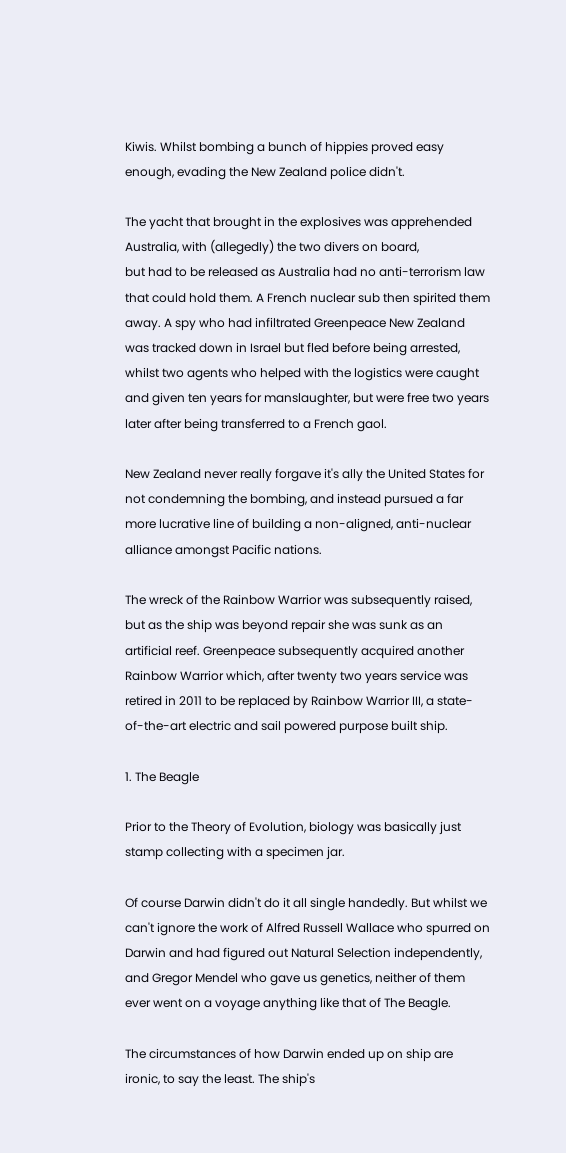Kiwis. Whilst bombing a bunch of hippies proved easy enough, evading the New Zealand police didn't.

The yacht that brought in the explosives was apprehended Australia, with (allegedly) the two divers on board,
but had to be released as Australia had no anti-terrorism law that could hold them. A French nuclear sub then spirited them away. A spy who had infiltrated Greenpeace New Zealand was tracked down in Israel but fled before being arrested, whilst two agents who helped with the logistics were caught and given ten years for manslaughter, but were free two years later after being transferred to a French gaol.

New Zealand never really forgave it's ally the United States for not condemning the bombing, and instead pursued a far more lucrative line of building a non-aligned, anti-nuclear alliance amongst Pacific nations.

The wreck of the Rainbow Warrior was subsequently raised, but as the ship was beyond repair she was sunk as an artificial reef. Greenpeace subsequently acquired another Rainbow Warrior which, after twenty two years service was retired in 2011 to be replaced by Rainbow Warrior III, a state-of-the-art electric and sail powered purpose built ship.

1. The Beagle

Prior to the Theory of Evolution, biology was basically just stamp collecting with a specimen jar.

Of course Darwin didn't do it all single handedly. But whilst we can't ignore the work of Alfred Russell Wallace who spurred on Darwin and had figured out Natural Selection independently, and Gregor Mendel who gave us genetics, neither of them ever went on a voyage anything like that of The Beagle.

The circumstances of how Darwin ended up on ship are ironic, to say the least. The ship's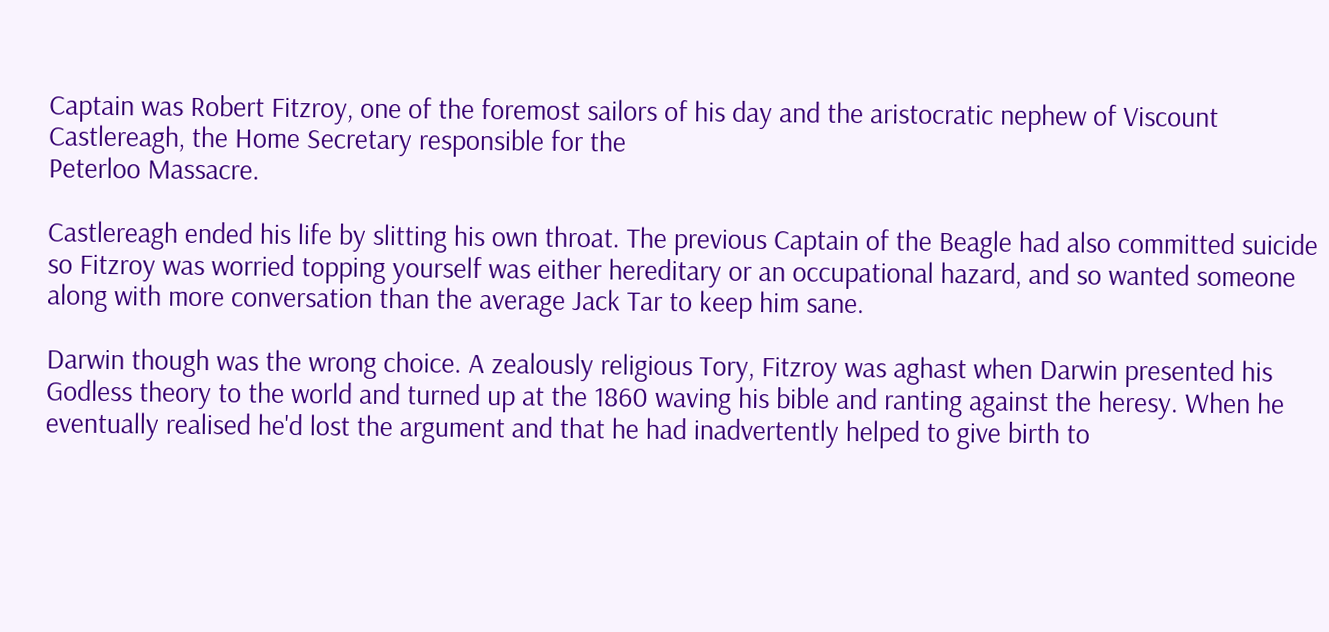Captain was Robert Fitzroy, one of the foremost sailors of his day and the aristocratic nephew of Viscount Castlereagh, the Home Secretary responsible for the
Peterloo Massacre.

Castlereagh ended his life by slitting his own throat. The previous Captain of the Beagle had also committed suicide so Fitzroy was worried topping yourself was either hereditary or an occupational hazard, and so wanted someone along with more conversation than the average Jack Tar to keep him sane.

Darwin though was the wrong choice. A zealously religious Tory, Fitzroy was aghast when Darwin presented his Godless theory to the world and turned up at the 1860 waving his bible and ranting against the heresy. When he eventually realised he'd lost the argument and that he had inadvertently helped to give birth to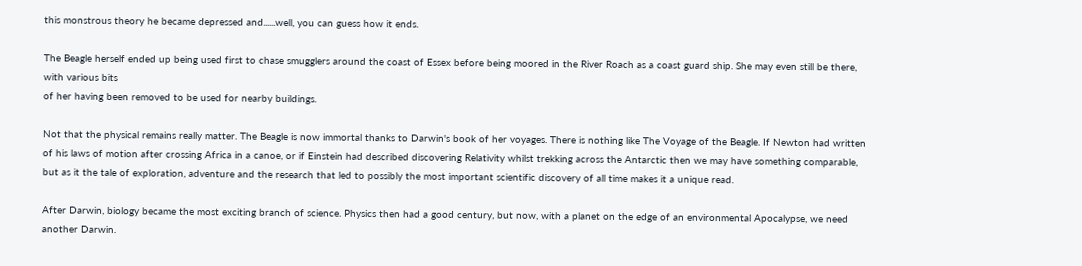this monstrous theory he became depressed and......well, you can guess how it ends.

The Beagle herself ended up being used first to chase smugglers around the coast of Essex before being moored in the River Roach as a coast guard ship. She may even still be there, with various bits
of her having been removed to be used for nearby buildings.

Not that the physical remains really matter. The Beagle is now immortal thanks to Darwin's book of her voyages. There is nothing like The Voyage of the Beagle. If Newton had written of his laws of motion after crossing Africa in a canoe, or if Einstein had described discovering Relativity whilst trekking across the Antarctic then we may have something comparable, but as it the tale of exploration, adventure and the research that led to possibly the most important scientific discovery of all time makes it a unique read.

After Darwin, biology became the most exciting branch of science. Physics then had a good century, but now, with a planet on the edge of an environmental Apocalypse, we need another Darwin.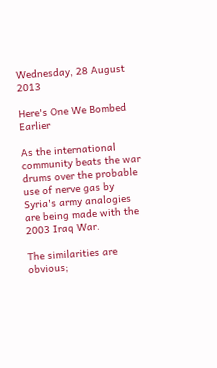Wednesday, 28 August 2013

Here's One We Bombed Earlier

As the international community beats the war drums over the probable use of nerve gas by Syria's army analogies are being made with the 2003 Iraq War.

The similarities are obvious;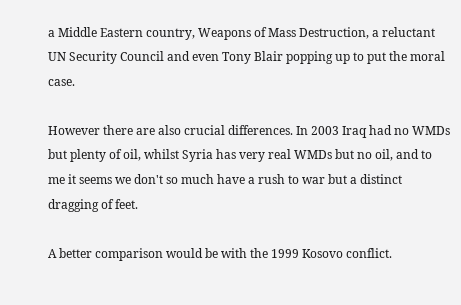a Middle Eastern country, Weapons of Mass Destruction, a reluctant UN Security Council and even Tony Blair popping up to put the moral case.

However there are also crucial differences. In 2003 Iraq had no WMDs but plenty of oil, whilst Syria has very real WMDs but no oil, and to me it seems we don't so much have a rush to war but a distinct dragging of feet.

A better comparison would be with the 1999 Kosovo conflict.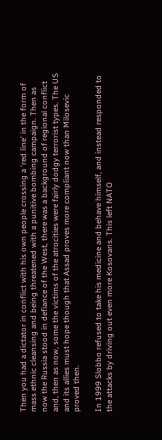Then you had a dictator in conflict with his own people crossing a 'red line' in the form of mass ethnic cleansing and being threatened with a punitive bombing campaign. Then as now the Russia stood in defiance of the West, there was a background of regional conflict and, then as now, some the victims of the atrocities were fairly dodgy terrorist types. The US and its allies must hope though that Assad proves more compliant now than Milosevic proved then.

In 1999 Slobbo refused to take his medicine and behave himself, and instead responded to the attacks by driving out even more Kosovans. This left NATO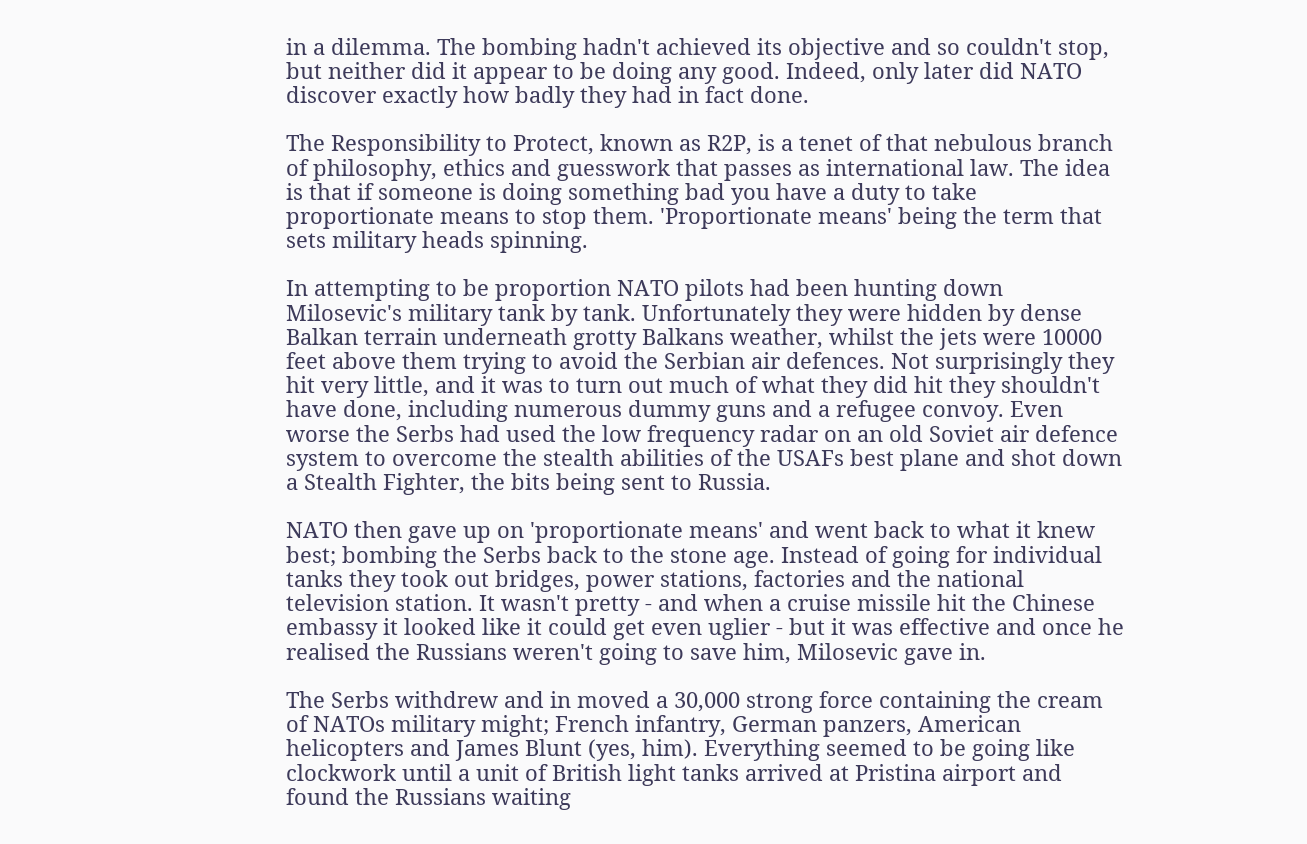in a dilemma. The bombing hadn't achieved its objective and so couldn't stop, but neither did it appear to be doing any good. Indeed, only later did NATO discover exactly how badly they had in fact done.

The Responsibility to Protect, known as R2P, is a tenet of that nebulous branch of philosophy, ethics and guesswork that passes as international law. The idea is that if someone is doing something bad you have a duty to take proportionate means to stop them. 'Proportionate means' being the term that sets military heads spinning.

In attempting to be proportion NATO pilots had been hunting down Milosevic's military tank by tank. Unfortunately they were hidden by dense Balkan terrain underneath grotty Balkans weather, whilst the jets were 10000 feet above them trying to avoid the Serbian air defences. Not surprisingly they hit very little, and it was to turn out much of what they did hit they shouldn't have done, including numerous dummy guns and a refugee convoy. Even worse the Serbs had used the low frequency radar on an old Soviet air defence system to overcome the stealth abilities of the USAFs best plane and shot down a Stealth Fighter, the bits being sent to Russia.

NATO then gave up on 'proportionate means' and went back to what it knew best; bombing the Serbs back to the stone age. Instead of going for individual tanks they took out bridges, power stations, factories and the national television station. It wasn't pretty - and when a cruise missile hit the Chinese embassy it looked like it could get even uglier - but it was effective and once he realised the Russians weren't going to save him, Milosevic gave in.

The Serbs withdrew and in moved a 30,000 strong force containing the cream of NATOs military might; French infantry, German panzers, American helicopters and James Blunt (yes, him). Everything seemed to be going like clockwork until a unit of British light tanks arrived at Pristina airport and found the Russians waiting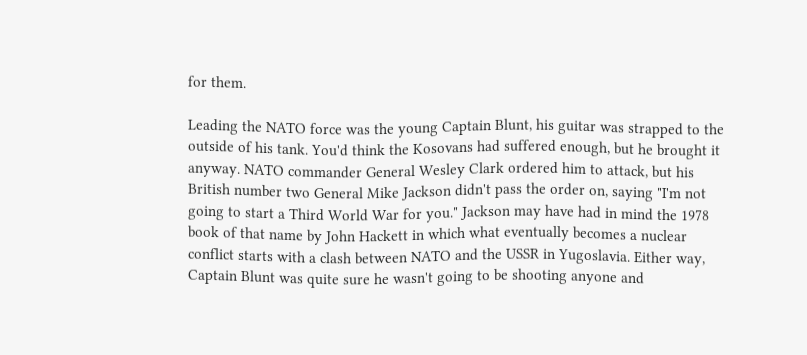for them.

Leading the NATO force was the young Captain Blunt, his guitar was strapped to the outside of his tank. You'd think the Kosovans had suffered enough, but he brought it anyway. NATO commander General Wesley Clark ordered him to attack, but his British number two General Mike Jackson didn't pass the order on, saying "I'm not going to start a Third World War for you." Jackson may have had in mind the 1978 book of that name by John Hackett in which what eventually becomes a nuclear conflict starts with a clash between NATO and the USSR in Yugoslavia. Either way, Captain Blunt was quite sure he wasn't going to be shooting anyone and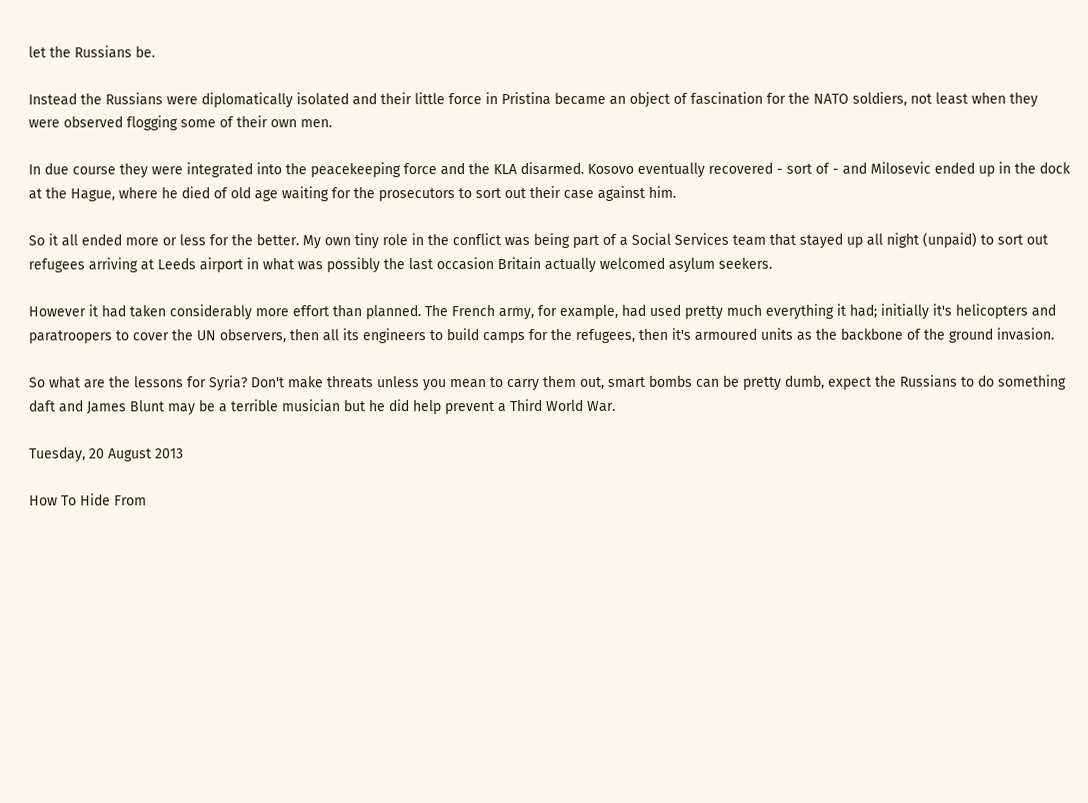let the Russians be.

Instead the Russians were diplomatically isolated and their little force in Pristina became an object of fascination for the NATO soldiers, not least when they were observed flogging some of their own men.

In due course they were integrated into the peacekeeping force and the KLA disarmed. Kosovo eventually recovered - sort of - and Milosevic ended up in the dock at the Hague, where he died of old age waiting for the prosecutors to sort out their case against him.

So it all ended more or less for the better. My own tiny role in the conflict was being part of a Social Services team that stayed up all night (unpaid) to sort out refugees arriving at Leeds airport in what was possibly the last occasion Britain actually welcomed asylum seekers.

However it had taken considerably more effort than planned. The French army, for example, had used pretty much everything it had; initially it's helicopters and paratroopers to cover the UN observers, then all its engineers to build camps for the refugees, then it's armoured units as the backbone of the ground invasion.

So what are the lessons for Syria? Don't make threats unless you mean to carry them out, smart bombs can be pretty dumb, expect the Russians to do something daft and James Blunt may be a terrible musician but he did help prevent a Third World War.

Tuesday, 20 August 2013

How To Hide From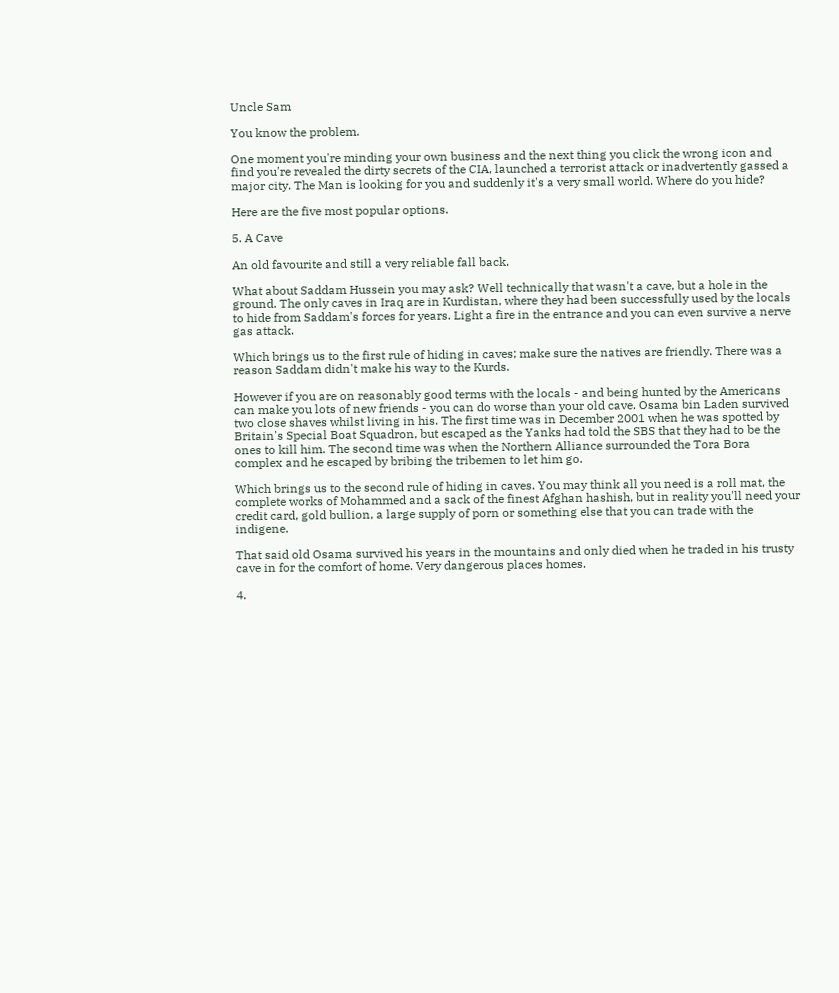Uncle Sam

You know the problem.

One moment you're minding your own business and the next thing you click the wrong icon and find you're revealed the dirty secrets of the CIA, launched a terrorist attack or inadvertently gassed a major city. The Man is looking for you and suddenly it's a very small world. Where do you hide?

Here are the five most popular options.

5. A Cave

An old favourite and still a very reliable fall back.

What about Saddam Hussein you may ask? Well technically that wasn't a cave, but a hole in the ground. The only caves in Iraq are in Kurdistan, where they had been successfully used by the locals to hide from Saddam's forces for years. Light a fire in the entrance and you can even survive a nerve gas attack.

Which brings us to the first rule of hiding in caves; make sure the natives are friendly. There was a reason Saddam didn't make his way to the Kurds.

However if you are on reasonably good terms with the locals - and being hunted by the Americans can make you lots of new friends - you can do worse than your old cave. Osama bin Laden survived two close shaves whilst living in his. The first time was in December 2001 when he was spotted by Britain's Special Boat Squadron, but escaped as the Yanks had told the SBS that they had to be the ones to kill him. The second time was when the Northern Alliance surrounded the Tora Bora complex and he escaped by bribing the tribemen to let him go.

Which brings us to the second rule of hiding in caves. You may think all you need is a roll mat, the complete works of Mohammed and a sack of the finest Afghan hashish, but in reality you'll need your credit card, gold bullion, a large supply of porn or something else that you can trade with the indigene.

That said old Osama survived his years in the mountains and only died when he traded in his trusty cave in for the comfort of home. Very dangerous places homes.

4.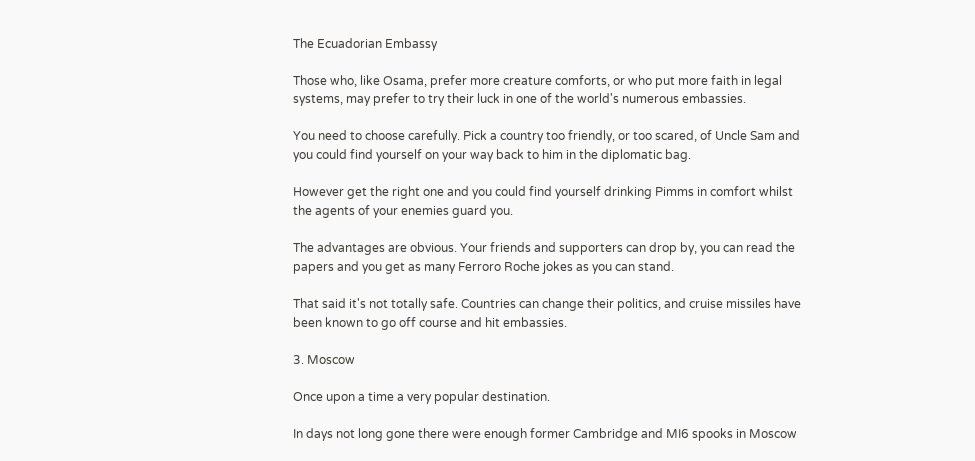The Ecuadorian Embassy

Those who, like Osama, prefer more creature comforts, or who put more faith in legal systems, may prefer to try their luck in one of the world's numerous embassies.

You need to choose carefully. Pick a country too friendly, or too scared, of Uncle Sam and you could find yourself on your way back to him in the diplomatic bag.

However get the right one and you could find yourself drinking Pimms in comfort whilst the agents of your enemies guard you.

The advantages are obvious. Your friends and supporters can drop by, you can read the papers and you get as many Ferroro Roche jokes as you can stand.

That said it's not totally safe. Countries can change their politics, and cruise missiles have been known to go off course and hit embassies.

3. Moscow

Once upon a time a very popular destination.

In days not long gone there were enough former Cambridge and MI6 spooks in Moscow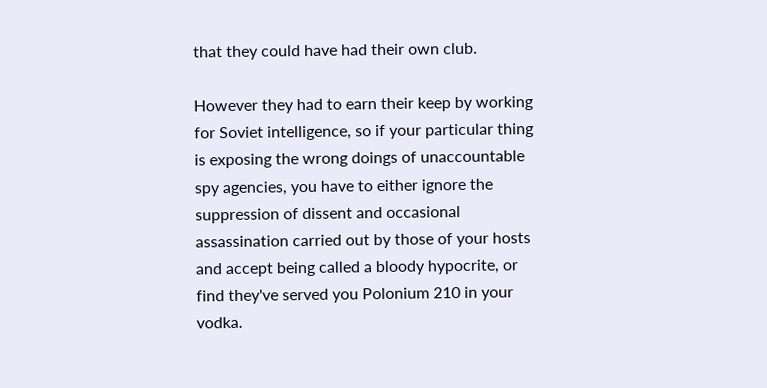that they could have had their own club.

However they had to earn their keep by working for Soviet intelligence, so if your particular thing is exposing the wrong doings of unaccountable spy agencies, you have to either ignore the suppression of dissent and occasional assassination carried out by those of your hosts and accept being called a bloody hypocrite, or find they've served you Polonium 210 in your vodka.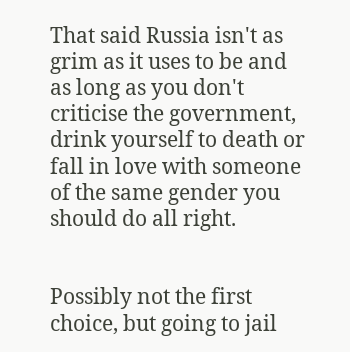That said Russia isn't as grim as it uses to be and as long as you don't criticise the government, drink yourself to death or fall in love with someone of the same gender you should do all right.


Possibly not the first choice, but going to jail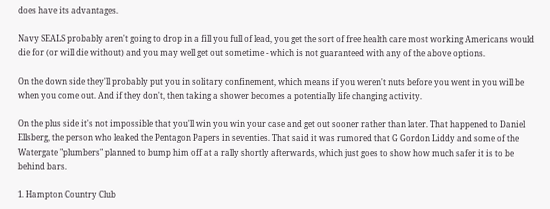does have its advantages.

Navy SEALS probably aren't going to drop in a fill you full of lead, you get the sort of free health care most working Americans would die for (or will die without) and you may well get out sometime - which is not guaranteed with any of the above options.

On the down side they'll probably put you in solitary confinement, which means if you weren't nuts before you went in you will be when you come out. And if they don't, then taking a shower becomes a potentially life changing activity.

On the plus side it's not impossible that you'll win you win your case and get out sooner rather than later. That happened to Daniel Ellsberg, the person who leaked the Pentagon Papers in seventies. That said it was rumored that G Gordon Liddy and some of the Watergate "plumbers" planned to bump him off at a rally shortly afterwards, which just goes to show how much safer it is to be behind bars.

1. Hampton Country Club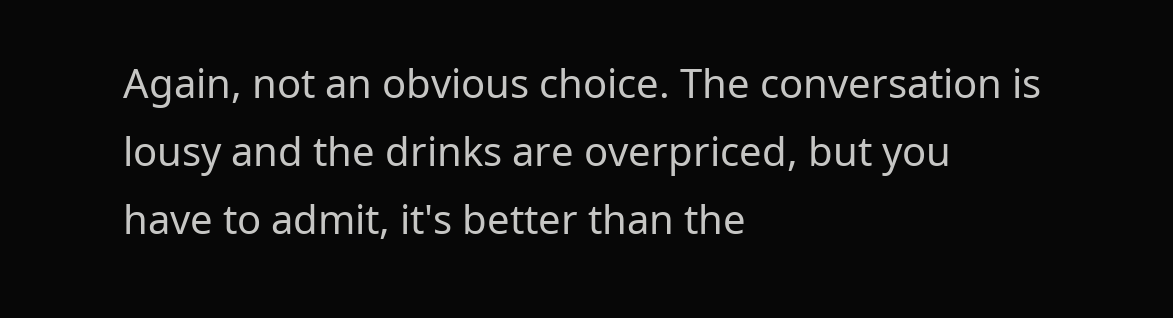Again, not an obvious choice. The conversation is lousy and the drinks are overpriced, but you have to admit, it's better than the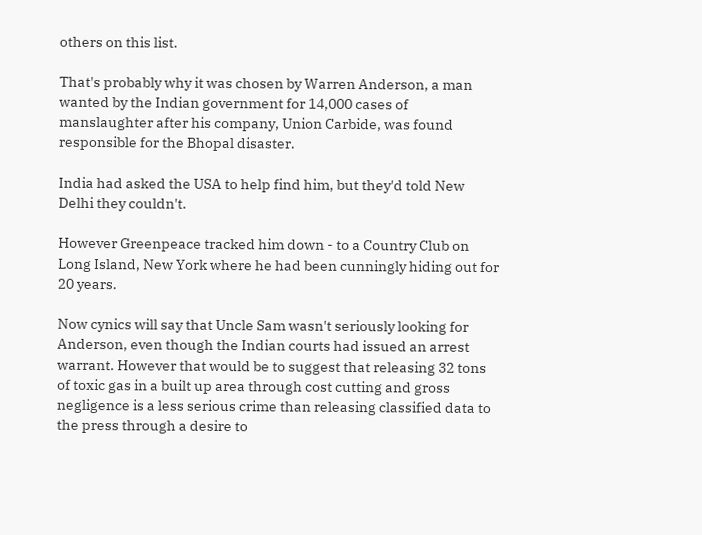others on this list.

That's probably why it was chosen by Warren Anderson, a man wanted by the Indian government for 14,000 cases of manslaughter after his company, Union Carbide, was found responsible for the Bhopal disaster.

India had asked the USA to help find him, but they'd told New Delhi they couldn't.

However Greenpeace tracked him down - to a Country Club on Long Island, New York where he had been cunningly hiding out for 20 years.

Now cynics will say that Uncle Sam wasn't seriously looking for Anderson, even though the Indian courts had issued an arrest warrant. However that would be to suggest that releasing 32 tons of toxic gas in a built up area through cost cutting and gross negligence is a less serious crime than releasing classified data to the press through a desire to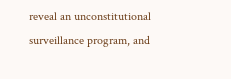reveal an unconstitutional surveillance program, and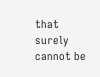that surely cannot be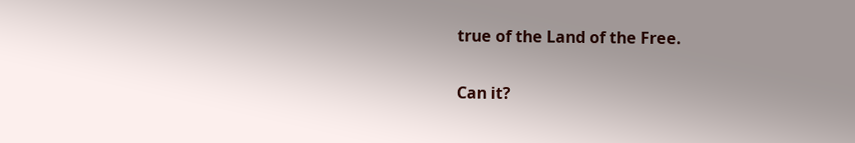true of the Land of the Free.

Can it?